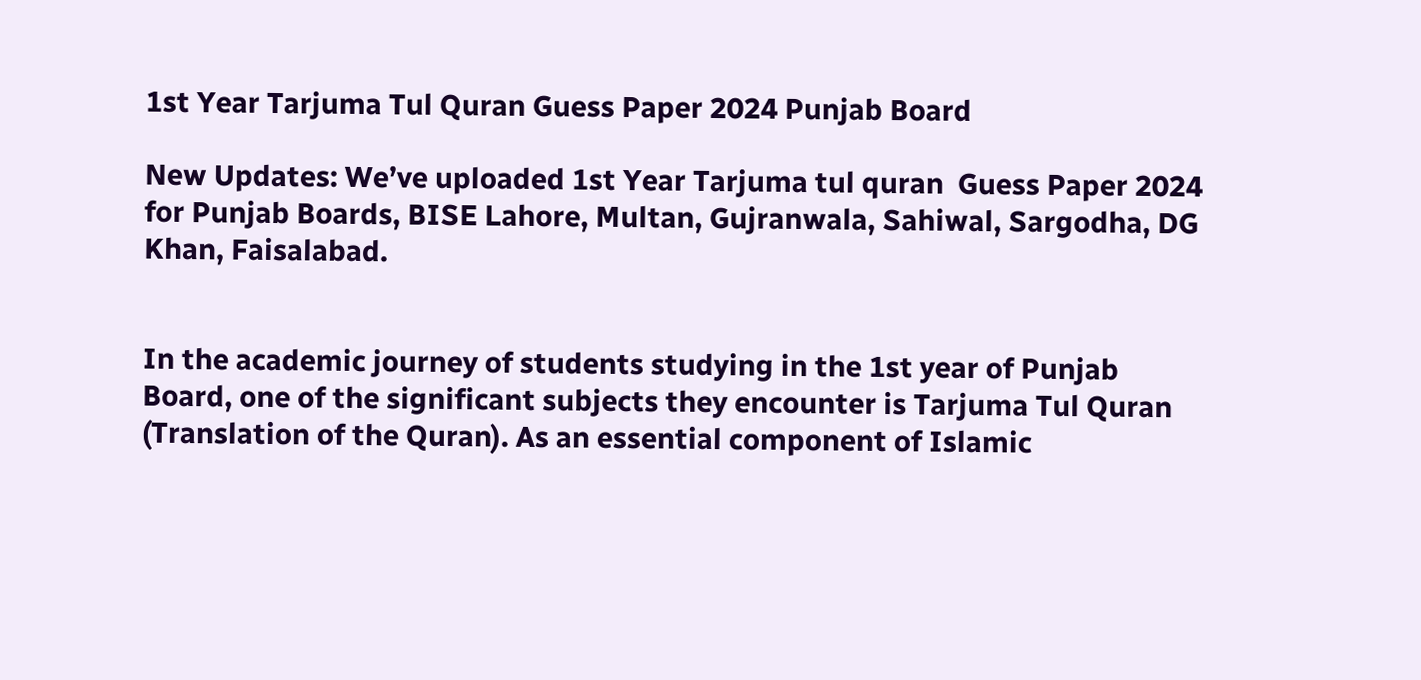1st Year Tarjuma Tul Quran Guess Paper 2024 Punjab Board

New Updates: We’ve uploaded 1st Year Tarjuma tul quran  Guess Paper 2024  for Punjab Boards, BISE Lahore, Multan, Gujranwala, Sahiwal, Sargodha, DG Khan, Faisalabad.


In the academic journey of students studying in the 1st year of Punjab Board, one of the significant subjects they encounter is Tarjuma Tul Quran (Translation of the Quran). As an essential component of Islamic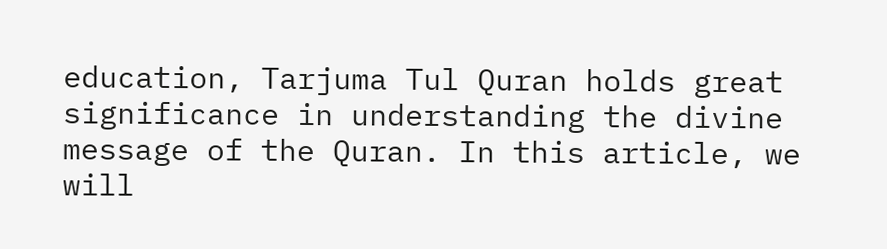education, Tarjuma Tul Quran holds great significance in understanding the divine message of the Quran. In this article, we will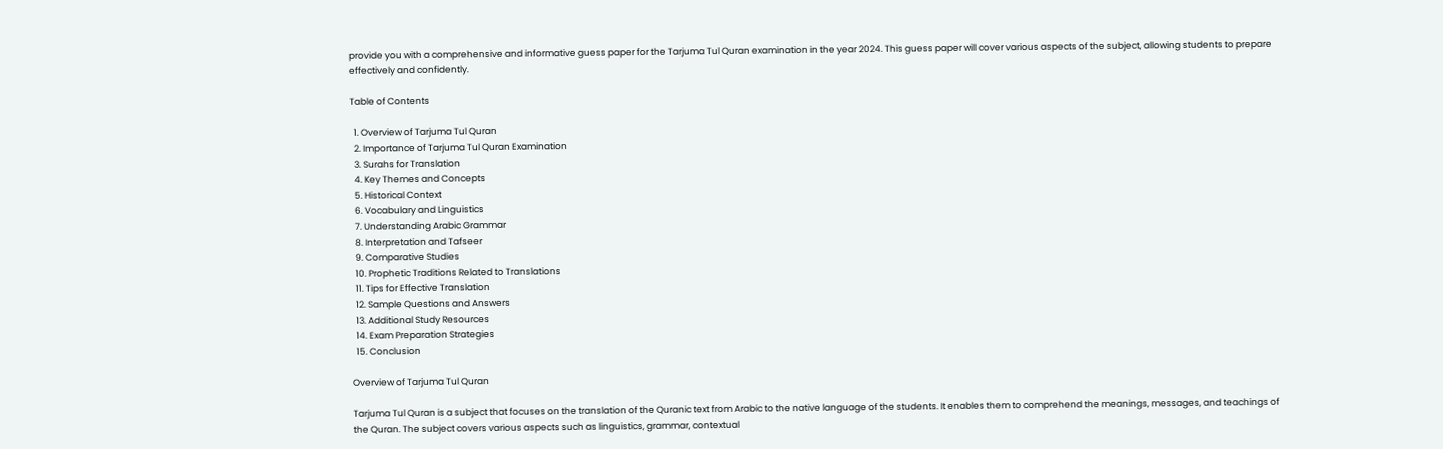provide you with a comprehensive and informative guess paper for the Tarjuma Tul Quran examination in the year 2024. This guess paper will cover various aspects of the subject, allowing students to prepare effectively and confidently.

Table of Contents

  1. Overview of Tarjuma Tul Quran
  2. Importance of Tarjuma Tul Quran Examination
  3. Surahs for Translation
  4. Key Themes and Concepts
  5. Historical Context
  6. Vocabulary and Linguistics
  7. Understanding Arabic Grammar
  8. Interpretation and Tafseer
  9. Comparative Studies
  10. Prophetic Traditions Related to Translations
  11. Tips for Effective Translation
  12. Sample Questions and Answers
  13. Additional Study Resources
  14. Exam Preparation Strategies
  15. Conclusion

Overview of Tarjuma Tul Quran

Tarjuma Tul Quran is a subject that focuses on the translation of the Quranic text from Arabic to the native language of the students. It enables them to comprehend the meanings, messages, and teachings of the Quran. The subject covers various aspects such as linguistics, grammar, contextual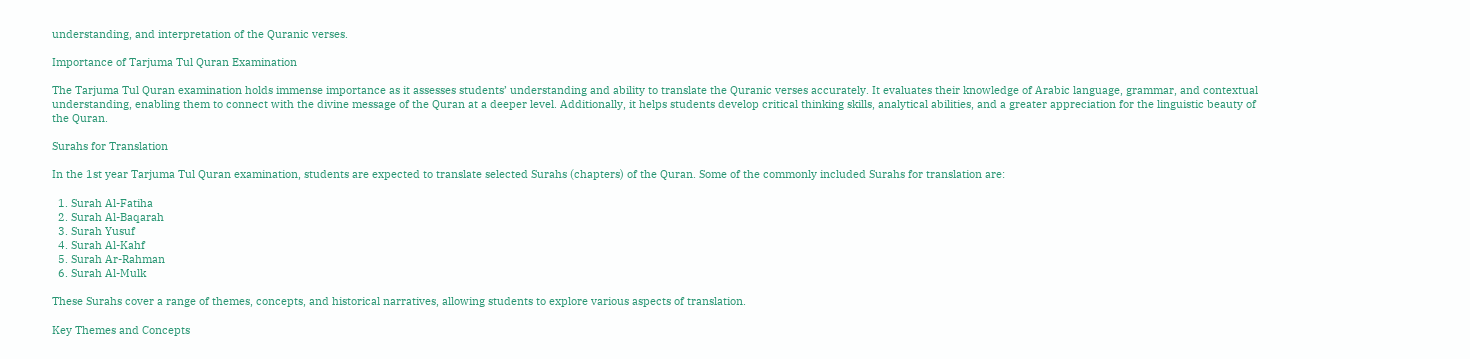understanding, and interpretation of the Quranic verses.

Importance of Tarjuma Tul Quran Examination

The Tarjuma Tul Quran examination holds immense importance as it assesses students’ understanding and ability to translate the Quranic verses accurately. It evaluates their knowledge of Arabic language, grammar, and contextual understanding, enabling them to connect with the divine message of the Quran at a deeper level. Additionally, it helps students develop critical thinking skills, analytical abilities, and a greater appreciation for the linguistic beauty of the Quran.

Surahs for Translation

In the 1st year Tarjuma Tul Quran examination, students are expected to translate selected Surahs (chapters) of the Quran. Some of the commonly included Surahs for translation are:

  1. Surah Al-Fatiha
  2. Surah Al-Baqarah
  3. Surah Yusuf
  4. Surah Al-Kahf
  5. Surah Ar-Rahman
  6. Surah Al-Mulk

These Surahs cover a range of themes, concepts, and historical narratives, allowing students to explore various aspects of translation.

Key Themes and Concepts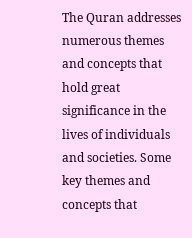The Quran addresses numerous themes and concepts that hold great significance in the lives of individuals and societies. Some key themes and concepts that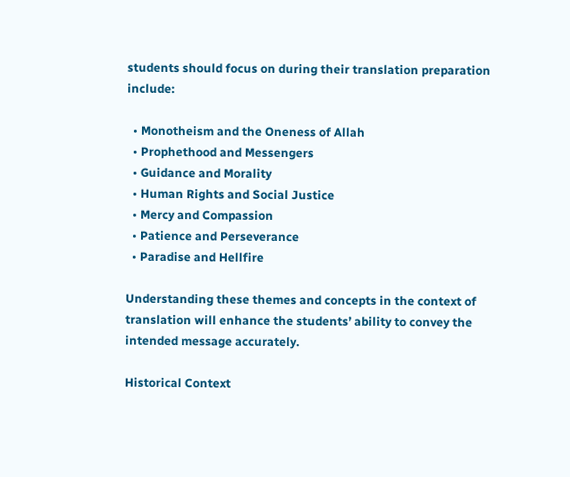students should focus on during their translation preparation include:

  • Monotheism and the Oneness of Allah
  • Prophethood and Messengers
  • Guidance and Morality
  • Human Rights and Social Justice
  • Mercy and Compassion
  • Patience and Perseverance
  • Paradise and Hellfire

Understanding these themes and concepts in the context of translation will enhance the students’ ability to convey the intended message accurately.

Historical Context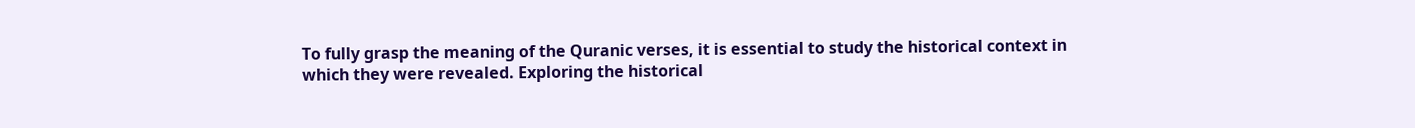To fully grasp the meaning of the Quranic verses, it is essential to study the historical context in which they were revealed. Exploring the historical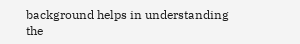background helps in understanding the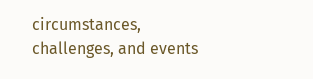circumstances, challenges, and events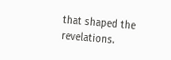that shaped the revelations.